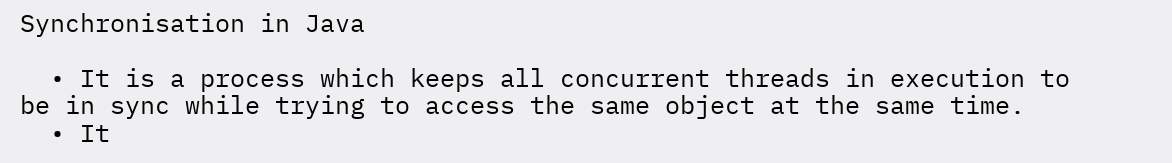Synchronisation in Java

  • It is a process which keeps all concurrent threads in execution to be in sync while trying to access the same object at the same time.
  • It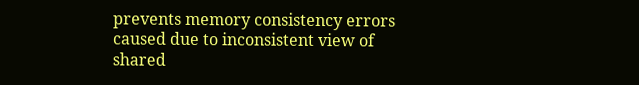prevents memory consistency errors caused due to inconsistent view of shared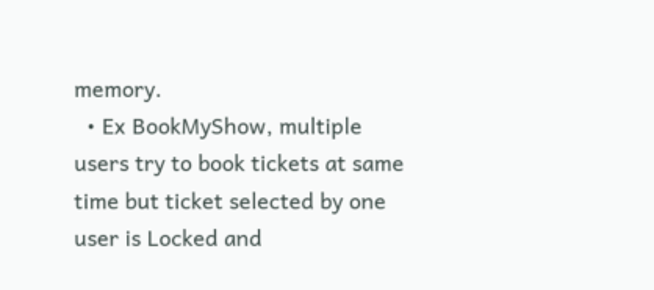memory.
  • Ex BookMyShow, multiple users try to book tickets at same time but ticket selected by one user is Locked and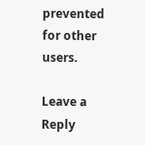prevented for other users.

Leave a Reply